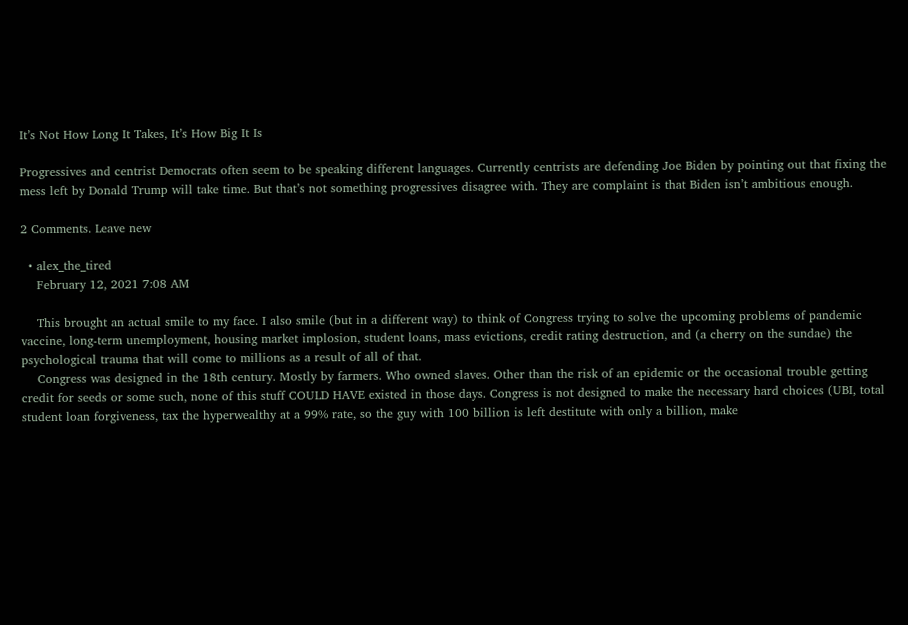It’s Not How Long It Takes, It’s How Big It Is

Progressives and centrist Democrats often seem to be speaking different languages. Currently centrists are defending Joe Biden by pointing out that fixing the mess left by Donald Trump will take time. But that’s not something progressives disagree with. They are complaint is that Biden isn’t ambitious enough.

2 Comments. Leave new

  • alex_the_tired
    February 12, 2021 7:08 AM

    This brought an actual smile to my face. I also smile (but in a different way) to think of Congress trying to solve the upcoming problems of pandemic vaccine, long-term unemployment, housing market implosion, student loans, mass evictions, credit rating destruction, and (a cherry on the sundae) the psychological trauma that will come to millions as a result of all of that.
    Congress was designed in the 18th century. Mostly by farmers. Who owned slaves. Other than the risk of an epidemic or the occasional trouble getting credit for seeds or some such, none of this stuff COULD HAVE existed in those days. Congress is not designed to make the necessary hard choices (UBI, total student loan forgiveness, tax the hyperwealthy at a 99% rate, so the guy with 100 billion is left destitute with only a billion, make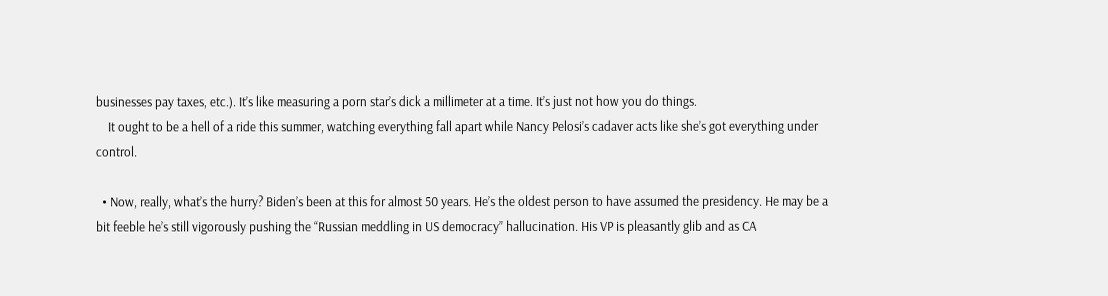businesses pay taxes, etc.). It’s like measuring a porn star’s dick a millimeter at a time. It’s just not how you do things.
    It ought to be a hell of a ride this summer, watching everything fall apart while Nancy Pelosi’s cadaver acts like she’s got everything under control.

  • Now, really, what’s the hurry? Biden’s been at this for almost 50 years. He’s the oldest person to have assumed the presidency. He may be a bit feeble he’s still vigorously pushing the “Russian meddling in US democracy” hallucination. His VP is pleasantly glib and as CA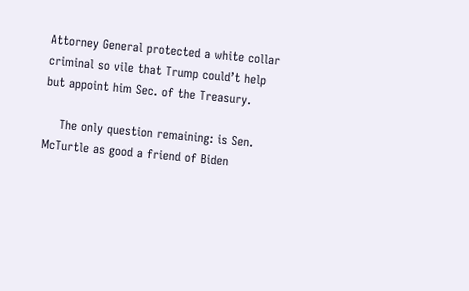Attorney General protected a white collar criminal so vile that Trump could’t help but appoint him Sec. of the Treasury.

    The only question remaining: is Sen. McTurtle as good a friend of Biden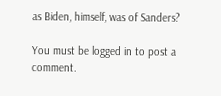as Biden, himself, was of Sanders?

You must be logged in to post a comment.